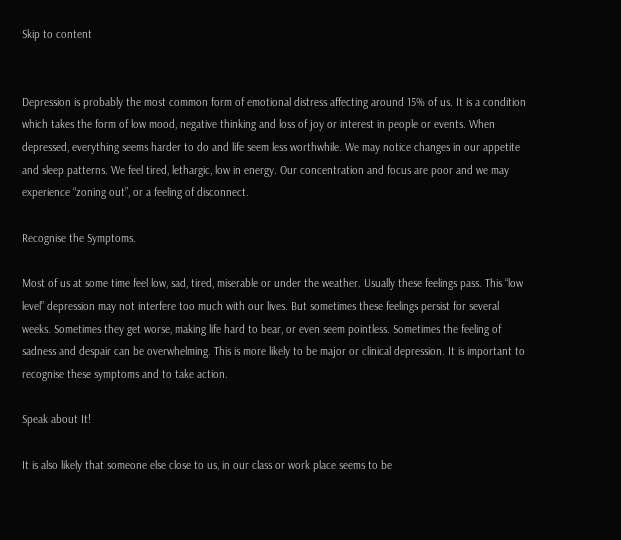Skip to content


Depression is probably the most common form of emotional distress affecting around 15% of us. It is a condition which takes the form of low mood, negative thinking and loss of joy or interest in people or events. When depressed, everything seems harder to do and life seem less worthwhile. We may notice changes in our appetite and sleep patterns. We feel tired, lethargic, low in energy. Our concentration and focus are poor and we may experience “zoning out”, or a feeling of disconnect.

Recognise the Symptoms.

Most of us at some time feel low, sad, tired, miserable or under the weather. Usually these feelings pass. This “low level” depression may not interfere too much with our lives. But sometimes these feelings persist for several weeks. Sometimes they get worse, making life hard to bear, or even seem pointless. Sometimes the feeling of sadness and despair can be overwhelming. This is more likely to be major or clinical depression. It is important to recognise these symptoms and to take action.

Speak about It!

It is also likely that someone else close to us, in our class or work place seems to be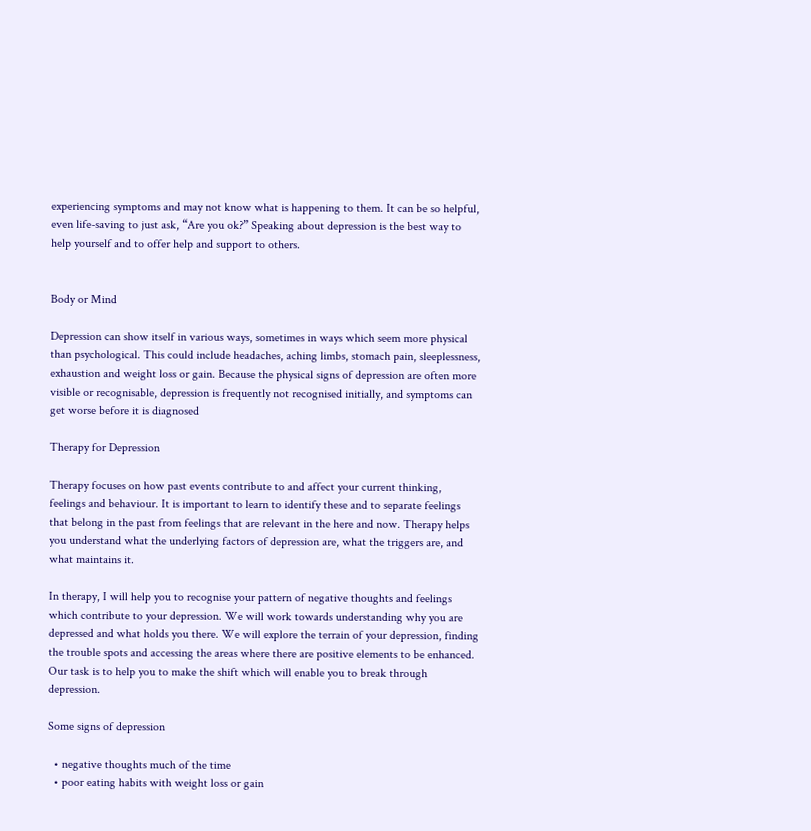experiencing symptoms and may not know what is happening to them. It can be so helpful, even life-saving to just ask, “Are you ok?” Speaking about depression is the best way to help yourself and to offer help and support to others.


Body or Mind

Depression can show itself in various ways, sometimes in ways which seem more physical than psychological. This could include headaches, aching limbs, stomach pain, sleeplessness, exhaustion and weight loss or gain. Because the physical signs of depression are often more visible or recognisable, depression is frequently not recognised initially, and symptoms can get worse before it is diagnosed

Therapy for Depression

Therapy focuses on how past events contribute to and affect your current thinking, feelings and behaviour. It is important to learn to identify these and to separate feelings that belong in the past from feelings that are relevant in the here and now. Therapy helps you understand what the underlying factors of depression are, what the triggers are, and what maintains it.

In therapy, I will help you to recognise your pattern of negative thoughts and feelings which contribute to your depression. We will work towards understanding why you are depressed and what holds you there. We will explore the terrain of your depression, finding the trouble spots and accessing the areas where there are positive elements to be enhanced. Our task is to help you to make the shift which will enable you to break through depression.

Some signs of depression

  • negative thoughts much of the time
  • poor eating habits with weight loss or gain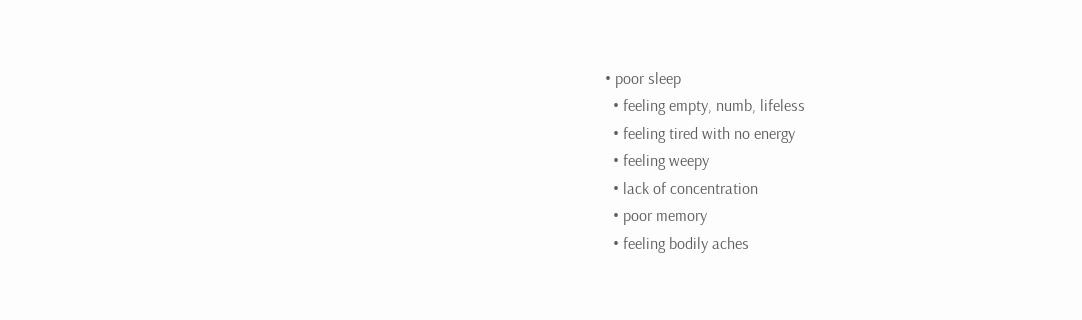• poor sleep
  • feeling empty, numb, lifeless
  • feeling tired with no energy
  • feeling weepy
  • lack of concentration
  • poor memory
  • feeling bodily aches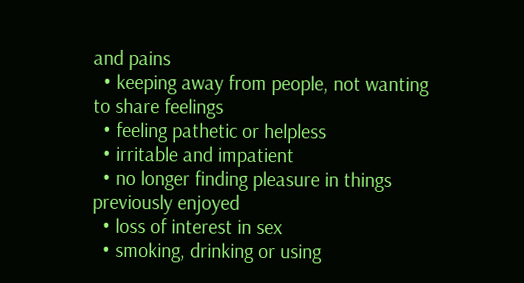and pains
  • keeping away from people, not wanting to share feelings
  • feeling pathetic or helpless
  • irritable and impatient
  • no longer finding pleasure in things previously enjoyed
  • loss of interest in sex
  • smoking, drinking or using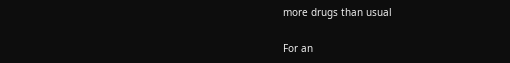more drugs than usual

For an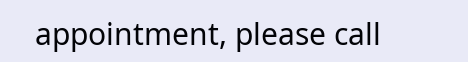appointment, please call